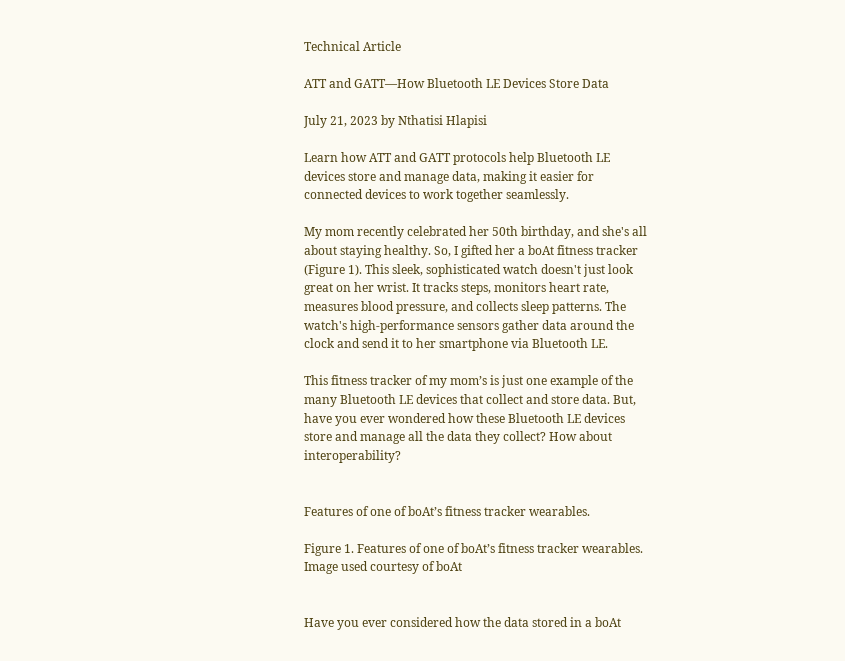Technical Article

ATT and GATT—How Bluetooth LE Devices Store Data

July 21, 2023 by Nthatisi Hlapisi

Learn how ATT and GATT protocols help Bluetooth LE devices store and manage data, making it easier for connected devices to work together seamlessly.

My mom recently celebrated her 50th birthday, and she's all about staying healthy. So, I gifted her a boAt fitness tracker (Figure 1). This sleek, sophisticated watch doesn't just look great on her wrist. It tracks steps, monitors heart rate, measures blood pressure, and collects sleep patterns. The watch's high-performance sensors gather data around the clock and send it to her smartphone via Bluetooth LE.

This fitness tracker of my mom’s is just one example of the many Bluetooth LE devices that collect and store data. But, have you ever wondered how these Bluetooth LE devices store and manage all the data they collect? How about interoperability?


Features of one of boAt’s fitness tracker wearables.

Figure 1. Features of one of boAt’s fitness tracker wearables. Image used courtesy of boAt


Have you ever considered how the data stored in a boAt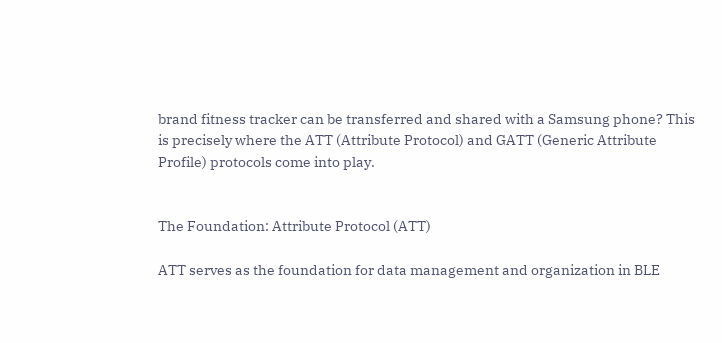brand fitness tracker can be transferred and shared with a Samsung phone? This is precisely where the ATT (Attribute Protocol) and GATT (Generic Attribute Profile) protocols come into play.


The Foundation: Attribute Protocol (ATT)

ATT serves as the foundation for data management and organization in BLE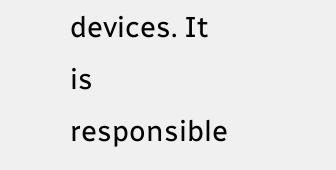devices. It is responsible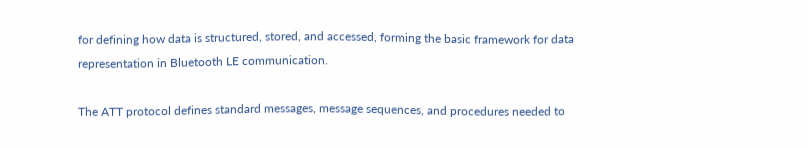for defining how data is structured, stored, and accessed, forming the basic framework for data representation in Bluetooth LE communication.

The ATT protocol defines standard messages, message sequences, and procedures needed to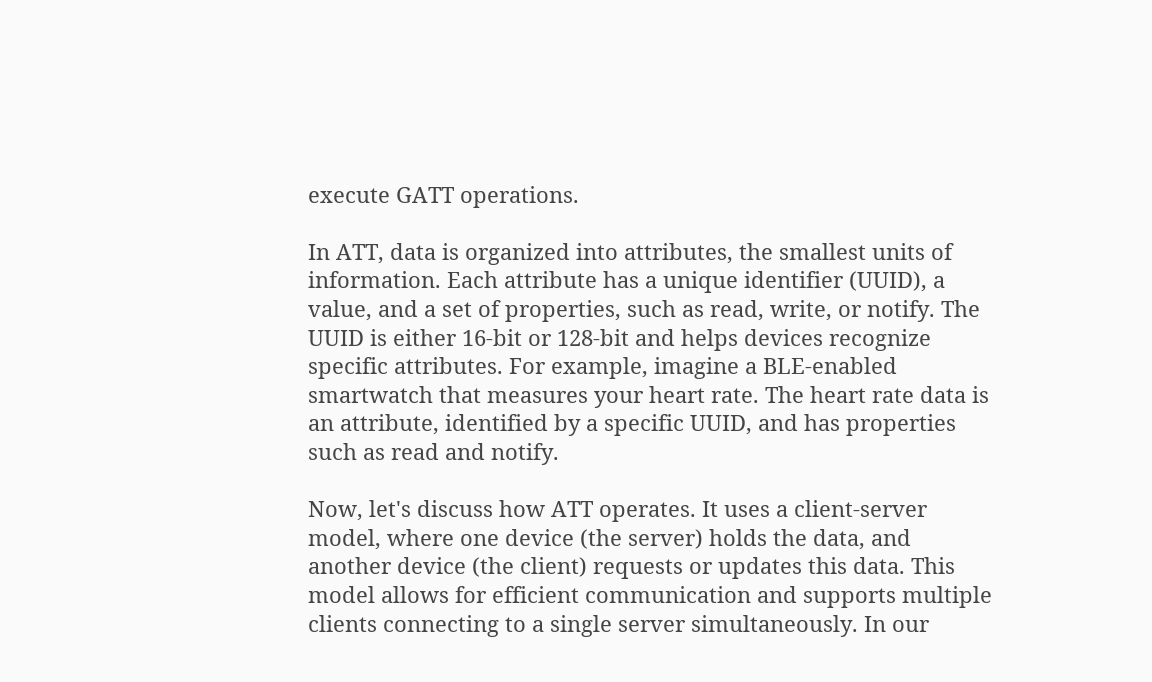execute GATT operations.

In ATT, data is organized into attributes, the smallest units of information. Each attribute has a unique identifier (UUID), a value, and a set of properties, such as read, write, or notify. The UUID is either 16-bit or 128-bit and helps devices recognize specific attributes. For example, imagine a BLE-enabled smartwatch that measures your heart rate. The heart rate data is an attribute, identified by a specific UUID, and has properties such as read and notify.

Now, let's discuss how ATT operates. It uses a client-server model, where one device (the server) holds the data, and another device (the client) requests or updates this data. This model allows for efficient communication and supports multiple clients connecting to a single server simultaneously. In our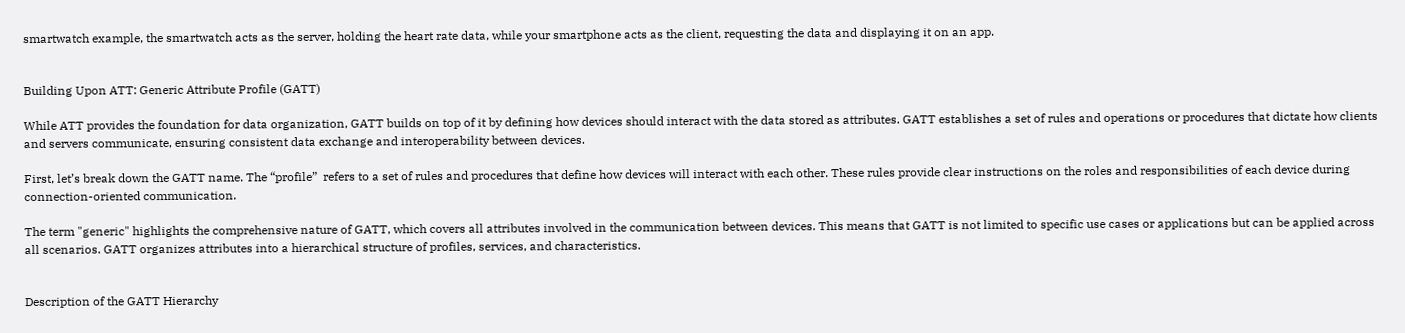smartwatch example, the smartwatch acts as the server, holding the heart rate data, while your smartphone acts as the client, requesting the data and displaying it on an app.


Building Upon ATT: Generic Attribute Profile (GATT)

While ATT provides the foundation for data organization, GATT builds on top of it by defining how devices should interact with the data stored as attributes. GATT establishes a set of rules and operations or procedures that dictate how clients and servers communicate, ensuring consistent data exchange and interoperability between devices.

First, let’s break down the GATT name. The “profile”  refers to a set of rules and procedures that define how devices will interact with each other. These rules provide clear instructions on the roles and responsibilities of each device during connection-oriented communication.

The term "generic" highlights the comprehensive nature of GATT, which covers all attributes involved in the communication between devices. This means that GATT is not limited to specific use cases or applications but can be applied across all scenarios. GATT organizes attributes into a hierarchical structure of profiles, services, and characteristics.


Description of the GATT Hierarchy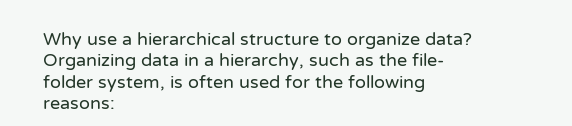Why use a hierarchical structure to organize data? Organizing data in a hierarchy, such as the file-folder system, is often used for the following reasons: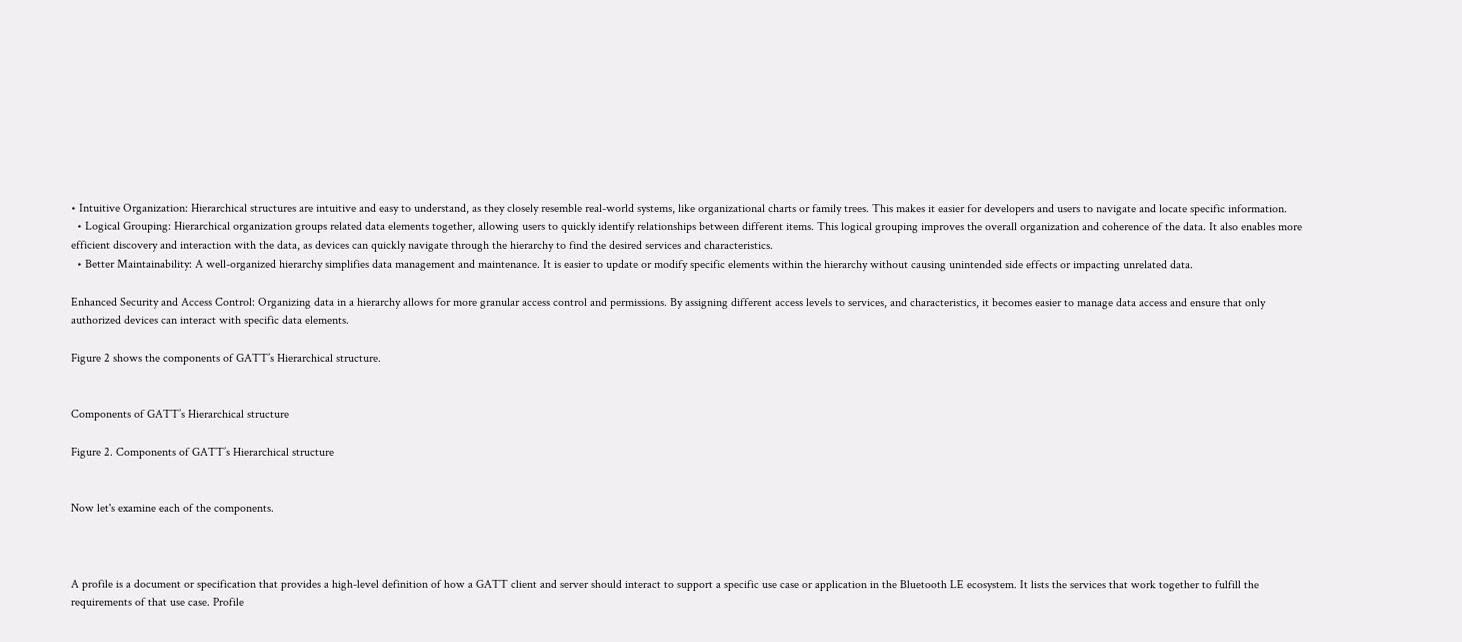• Intuitive Organization: Hierarchical structures are intuitive and easy to understand, as they closely resemble real-world systems, like organizational charts or family trees. This makes it easier for developers and users to navigate and locate specific information.
  • Logical Grouping: Hierarchical organization groups related data elements together, allowing users to quickly identify relationships between different items. This logical grouping improves the overall organization and coherence of the data. It also enables more efficient discovery and interaction with the data, as devices can quickly navigate through the hierarchy to find the desired services and characteristics.
  • Better Maintainability: A well-organized hierarchy simplifies data management and maintenance. It is easier to update or modify specific elements within the hierarchy without causing unintended side effects or impacting unrelated data.

Enhanced Security and Access Control: Organizing data in a hierarchy allows for more granular access control and permissions. By assigning different access levels to services, and characteristics, it becomes easier to manage data access and ensure that only authorized devices can interact with specific data elements.

Figure 2 shows the components of GATT’s Hierarchical structure.


Components of GATT’s Hierarchical structure

Figure 2. Components of GATT’s Hierarchical structure


Now let's examine each of the components.



A profile is a document or specification that provides a high-level definition of how a GATT client and server should interact to support a specific use case or application in the Bluetooth LE ecosystem. It lists the services that work together to fulfill the requirements of that use case. Profile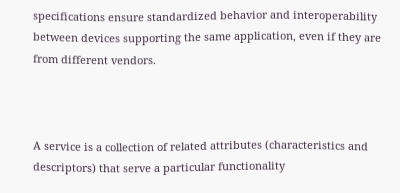specifications ensure standardized behavior and interoperability between devices supporting the same application, even if they are from different vendors.



A service is a collection of related attributes (characteristics and descriptors) that serve a particular functionality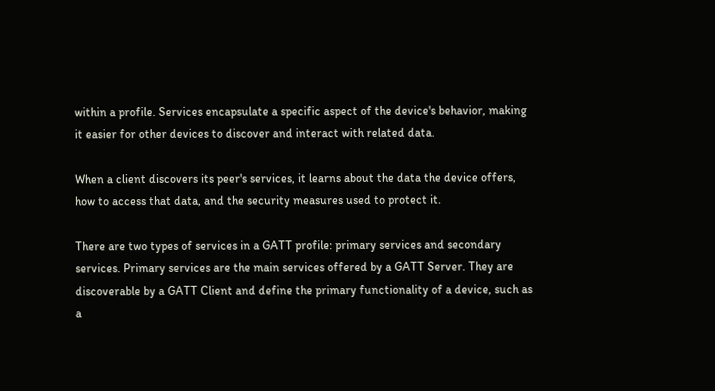within a profile. Services encapsulate a specific aspect of the device's behavior, making it easier for other devices to discover and interact with related data.

When a client discovers its peer's services, it learns about the data the device offers, how to access that data, and the security measures used to protect it.

There are two types of services in a GATT profile: primary services and secondary services. Primary services are the main services offered by a GATT Server. They are discoverable by a GATT Client and define the primary functionality of a device, such as a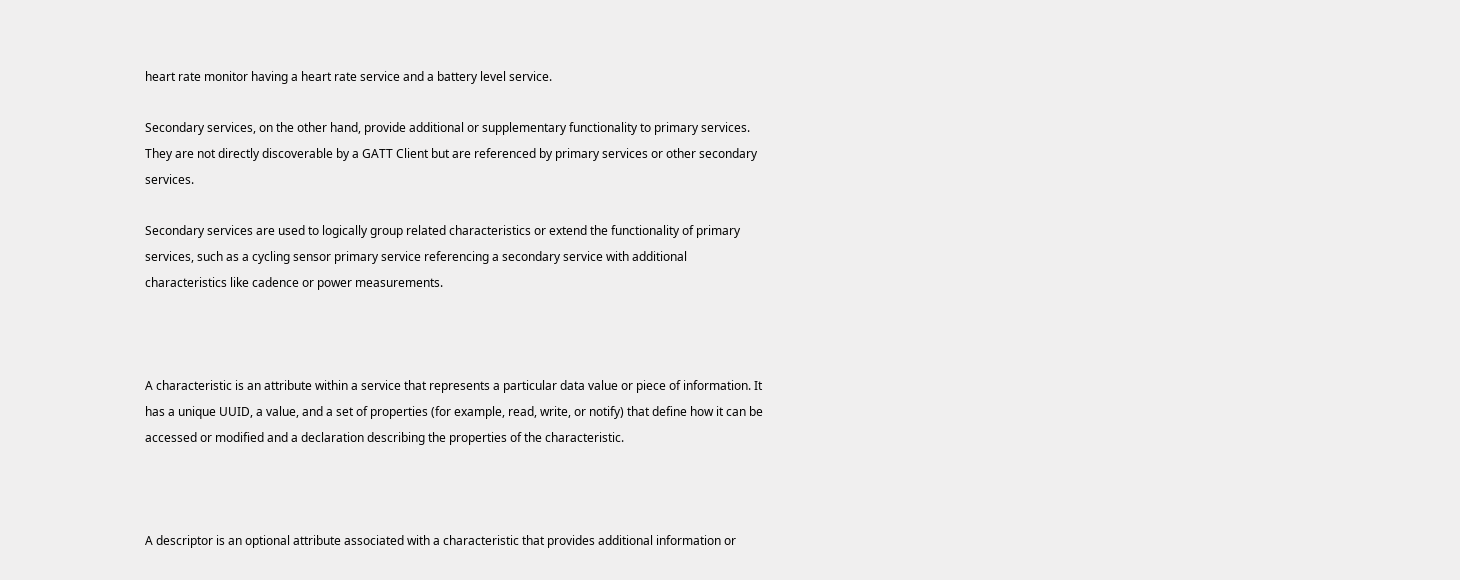heart rate monitor having a heart rate service and a battery level service.

Secondary services, on the other hand, provide additional or supplementary functionality to primary services. They are not directly discoverable by a GATT Client but are referenced by primary services or other secondary services.

Secondary services are used to logically group related characteristics or extend the functionality of primary services, such as a cycling sensor primary service referencing a secondary service with additional characteristics like cadence or power measurements.



A characteristic is an attribute within a service that represents a particular data value or piece of information. It has a unique UUID, a value, and a set of properties (for example, read, write, or notify) that define how it can be accessed or modified and a declaration describing the properties of the characteristic.



A descriptor is an optional attribute associated with a characteristic that provides additional information or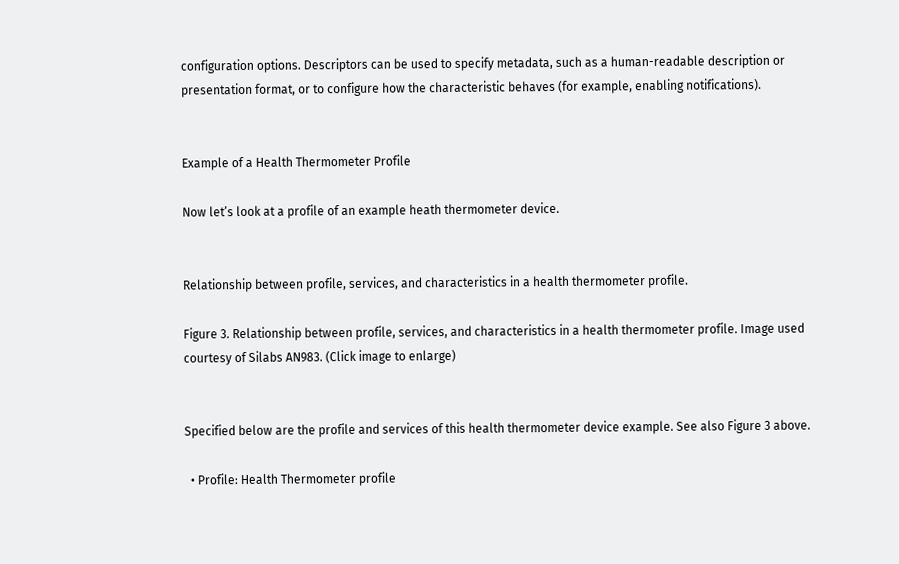configuration options. Descriptors can be used to specify metadata, such as a human-readable description or presentation format, or to configure how the characteristic behaves (for example, enabling notifications).


Example of a Health Thermometer Profile

Now let’s look at a profile of an example heath thermometer device.


Relationship between profile, services, and characteristics in a health thermometer profile.

Figure 3. Relationship between profile, services, and characteristics in a health thermometer profile. Image used courtesy of Silabs AN983. (Click image to enlarge)


Specified below are the profile and services of this health thermometer device example. See also Figure 3 above.

  • Profile: Health Thermometer profile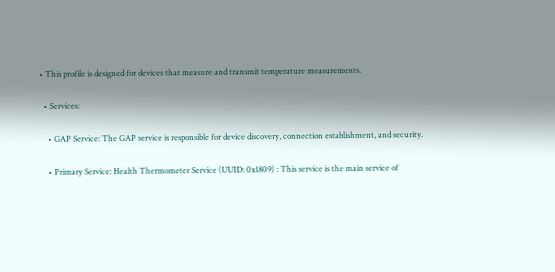• This profile is designed for devices that measure and transmit temperature measurements.

  • Services:

    • GAP Service: The GAP service is responsible for device discovery, connection establishment, and security.

    • Primary Service: Health Thermometer Service (UUID: 0x1809) : This service is the main service of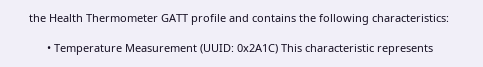the Health Thermometer GATT profile and contains the following characteristics:

      • Temperature Measurement (UUID: 0x2A1C) This characteristic represents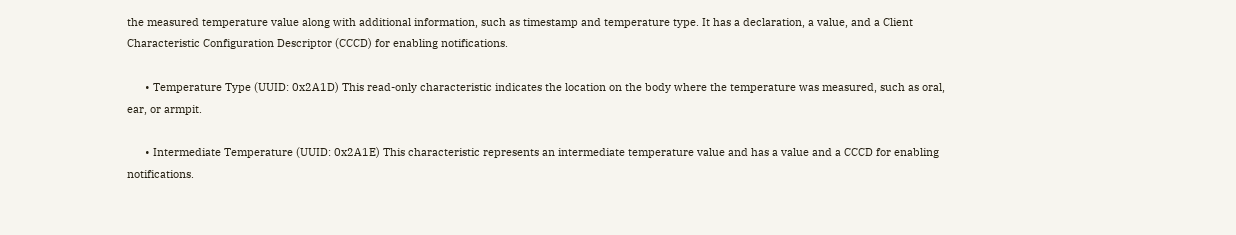the measured temperature value along with additional information, such as timestamp and temperature type. It has a declaration, a value, and a Client Characteristic Configuration Descriptor (CCCD) for enabling notifications.

      • Temperature Type (UUID: 0x2A1D) This read-only characteristic indicates the location on the body where the temperature was measured, such as oral, ear, or armpit.

      • Intermediate Temperature (UUID: 0x2A1E) This characteristic represents an intermediate temperature value and has a value and a CCCD for enabling notifications.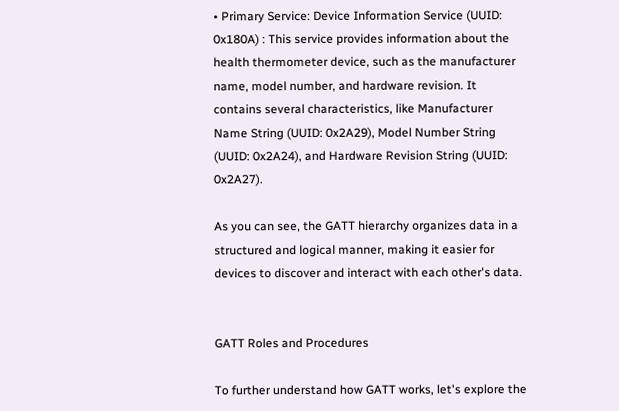• Primary Service: Device Information Service (UUID: 0x180A) : This service provides information about the health thermometer device, such as the manufacturer name, model number, and hardware revision. It contains several characteristics, like Manufacturer Name String (UUID: 0x2A29), Model Number String (UUID: 0x2A24), and Hardware Revision String (UUID: 0x2A27).

As you can see, the GATT hierarchy organizes data in a structured and logical manner, making it easier for devices to discover and interact with each other's data.


GATT Roles and Procedures

To further understand how GATT works, let's explore the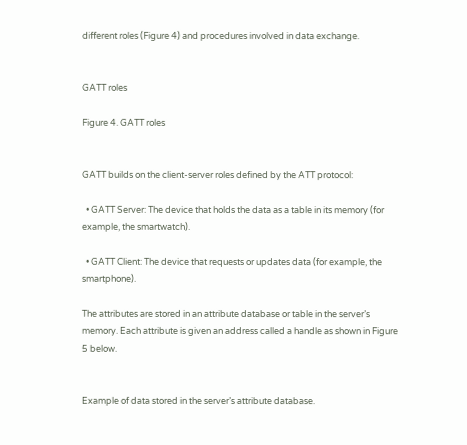different roles (Figure 4) and procedures involved in data exchange.


GATT roles

Figure 4. GATT roles


GATT builds on the client-server roles defined by the ATT protocol:

  • GATT Server: The device that holds the data as a table in its memory (for example, the smartwatch).

  • GATT Client: The device that requests or updates data (for example, the smartphone).

The attributes are stored in an attribute database or table in the server’s memory. Each attribute is given an address called a handle as shown in Figure 5 below.


Example of data stored in the server’s attribute database.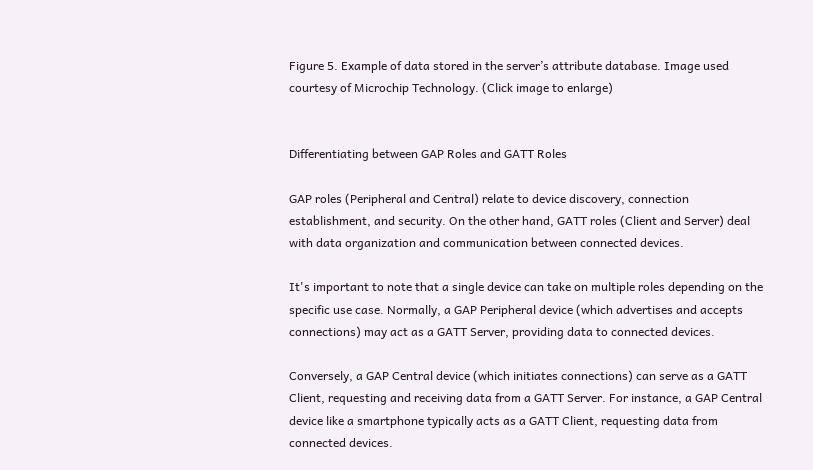Figure 5. Example of data stored in the server’s attribute database. Image used courtesy of Microchip Technology. (Click image to enlarge)


Differentiating between GAP Roles and GATT Roles

GAP roles (Peripheral and Central) relate to device discovery, connection establishment, and security. On the other hand, GATT roles (Client and Server) deal with data organization and communication between connected devices.

It's important to note that a single device can take on multiple roles depending on the specific use case. Normally, a GAP Peripheral device (which advertises and accepts connections) may act as a GATT Server, providing data to connected devices.

Conversely, a GAP Central device (which initiates connections) can serve as a GATT Client, requesting and receiving data from a GATT Server. For instance, a GAP Central device like a smartphone typically acts as a GATT Client, requesting data from connected devices.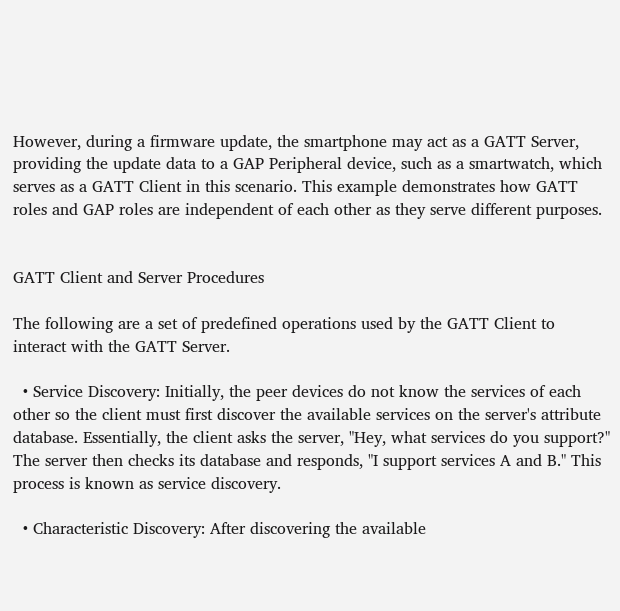However, during a firmware update, the smartphone may act as a GATT Server, providing the update data to a GAP Peripheral device, such as a smartwatch, which serves as a GATT Client in this scenario. This example demonstrates how GATT roles and GAP roles are independent of each other as they serve different purposes.


GATT Client and Server Procedures

The following are a set of predefined operations used by the GATT Client to interact with the GATT Server.

  • Service Discovery: Initially, the peer devices do not know the services of each other so the client must first discover the available services on the server's attribute database. Essentially, the client asks the server, "Hey, what services do you support?" The server then checks its database and responds, "I support services A and B." This process is known as service discovery.

  • Characteristic Discovery: After discovering the available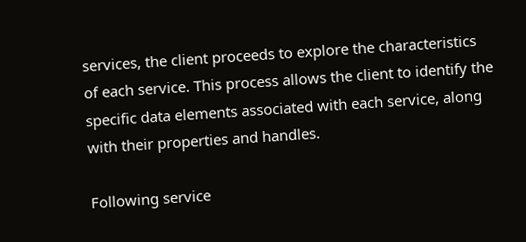services, the client proceeds to explore the characteristics of each service. This process allows the client to identify the specific data elements associated with each service, along with their properties and handles.

Following service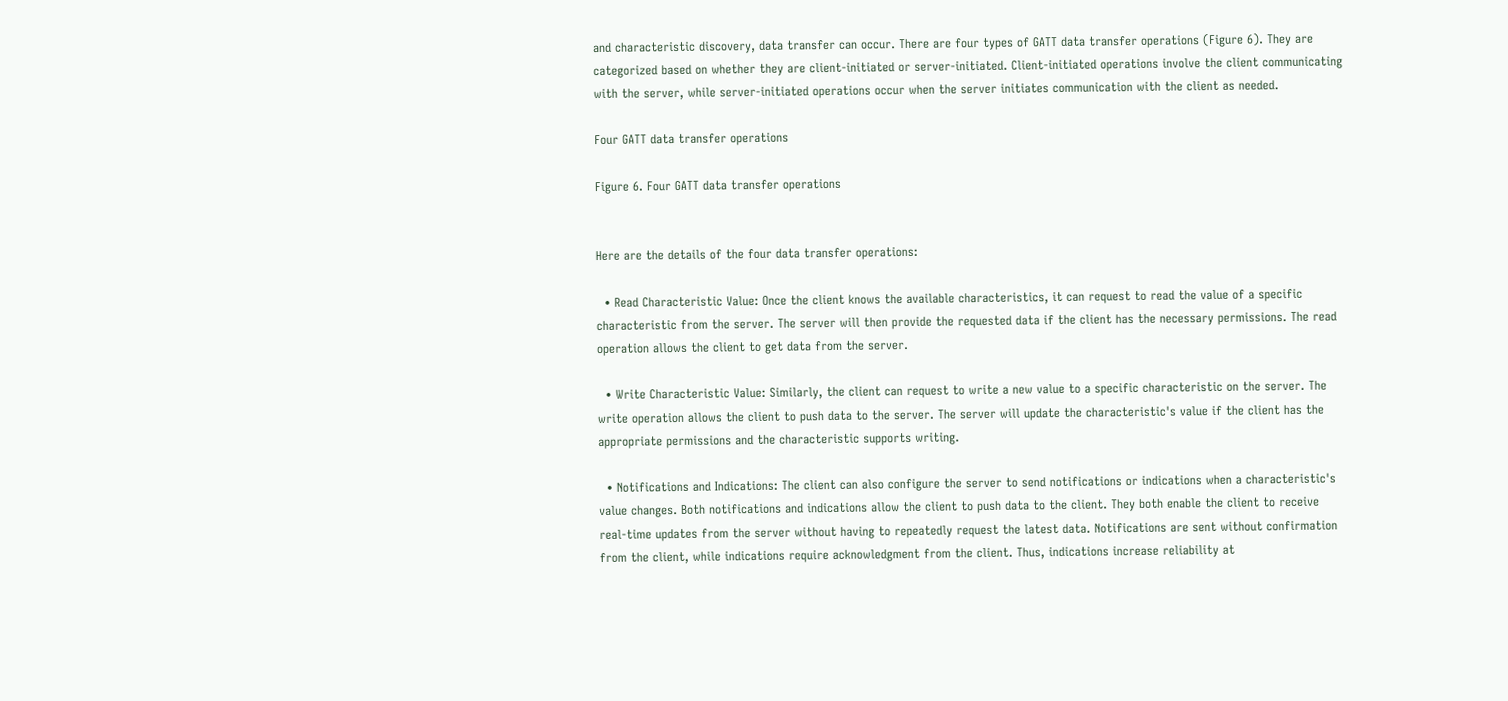and characteristic discovery, data transfer can occur. There are four types of GATT data transfer operations (Figure 6). They are categorized based on whether they are client-initiated or server-initiated. Client-initiated operations involve the client communicating with the server, while server-initiated operations occur when the server initiates communication with the client as needed.

Four GATT data transfer operations

Figure 6. Four GATT data transfer operations


Here are the details of the four data transfer operations:

  • Read Characteristic Value: Once the client knows the available characteristics, it can request to read the value of a specific characteristic from the server. The server will then provide the requested data if the client has the necessary permissions. The read operation allows the client to get data from the server.

  • Write Characteristic Value: Similarly, the client can request to write a new value to a specific characteristic on the server. The write operation allows the client to push data to the server. The server will update the characteristic's value if the client has the appropriate permissions and the characteristic supports writing.

  • Notifications and Indications: The client can also configure the server to send notifications or indications when a characteristic's value changes. Both notifications and indications allow the client to push data to the client. They both enable the client to receive real-time updates from the server without having to repeatedly request the latest data. Notifications are sent without confirmation from the client, while indications require acknowledgment from the client. Thus, indications increase reliability at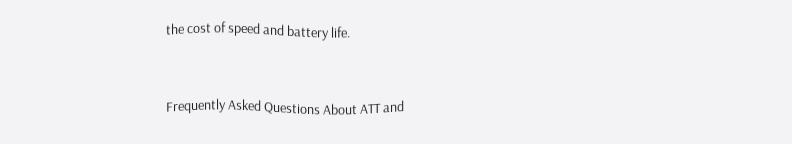the cost of speed and battery life.


Frequently Asked Questions About ATT and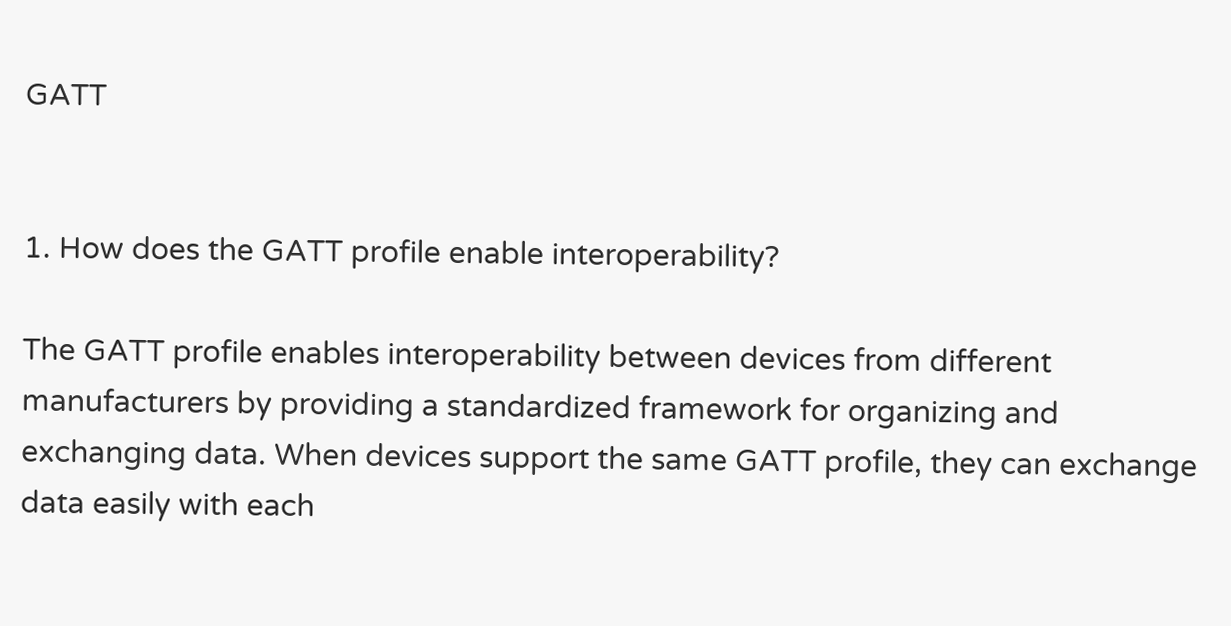GATT


1. How does the GATT profile enable interoperability?

The GATT profile enables interoperability between devices from different manufacturers by providing a standardized framework for organizing and exchanging data. When devices support the same GATT profile, they can exchange data easily with each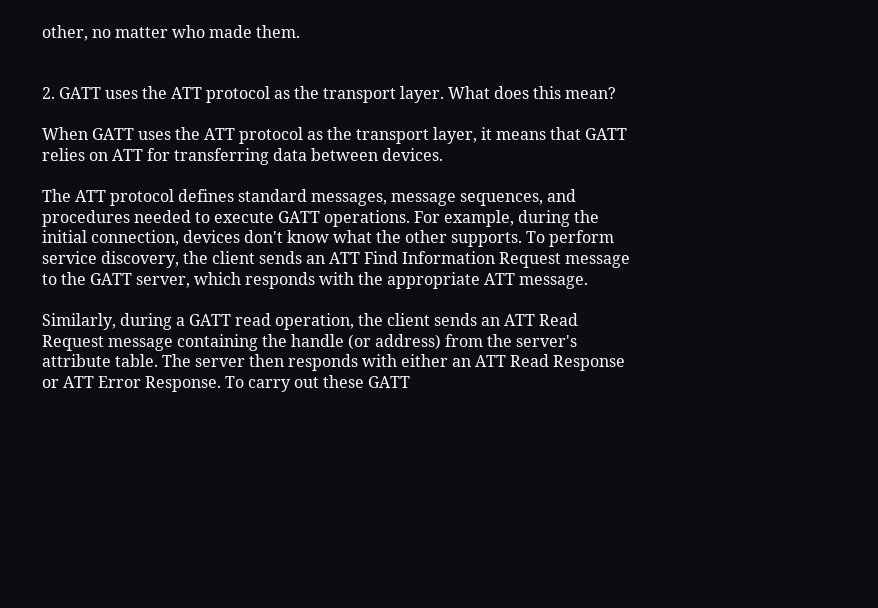other, no matter who made them.


2. GATT uses the ATT protocol as the transport layer. What does this mean?

When GATT uses the ATT protocol as the transport layer, it means that GATT relies on ATT for transferring data between devices.

The ATT protocol defines standard messages, message sequences, and procedures needed to execute GATT operations. For example, during the initial connection, devices don't know what the other supports. To perform service discovery, the client sends an ATT Find Information Request message to the GATT server, which responds with the appropriate ATT message.

Similarly, during a GATT read operation, the client sends an ATT Read Request message containing the handle (or address) from the server's attribute table. The server then responds with either an ATT Read Response or ATT Error Response. To carry out these GATT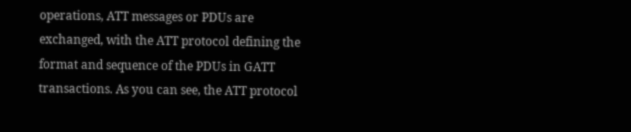operations, ATT messages or PDUs are exchanged, with the ATT protocol defining the format and sequence of the PDUs in GATT transactions. As you can see, the ATT protocol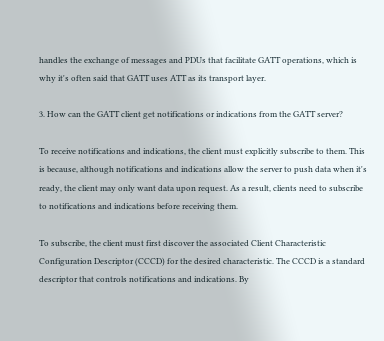handles the exchange of messages and PDUs that facilitate GATT operations, which is why it's often said that GATT uses ATT as its transport layer.

3. How can the GATT client get notifications or indications from the GATT server?

To receive notifications and indications, the client must explicitly subscribe to them. This is because, although notifications and indications allow the server to push data when it's ready, the client may only want data upon request. As a result, clients need to subscribe to notifications and indications before receiving them.

To subscribe, the client must first discover the associated Client Characteristic Configuration Descriptor (CCCD) for the desired characteristic. The CCCD is a standard descriptor that controls notifications and indications. By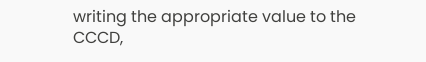writing the appropriate value to the CCCD,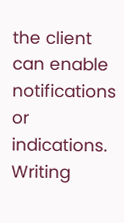the client can enable notifications or indications. Writing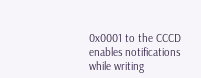0x0001 to the CCCD enables notifications while writing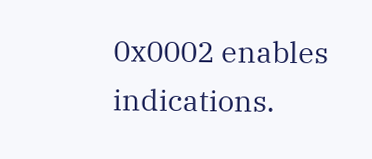0x0002 enables indications.